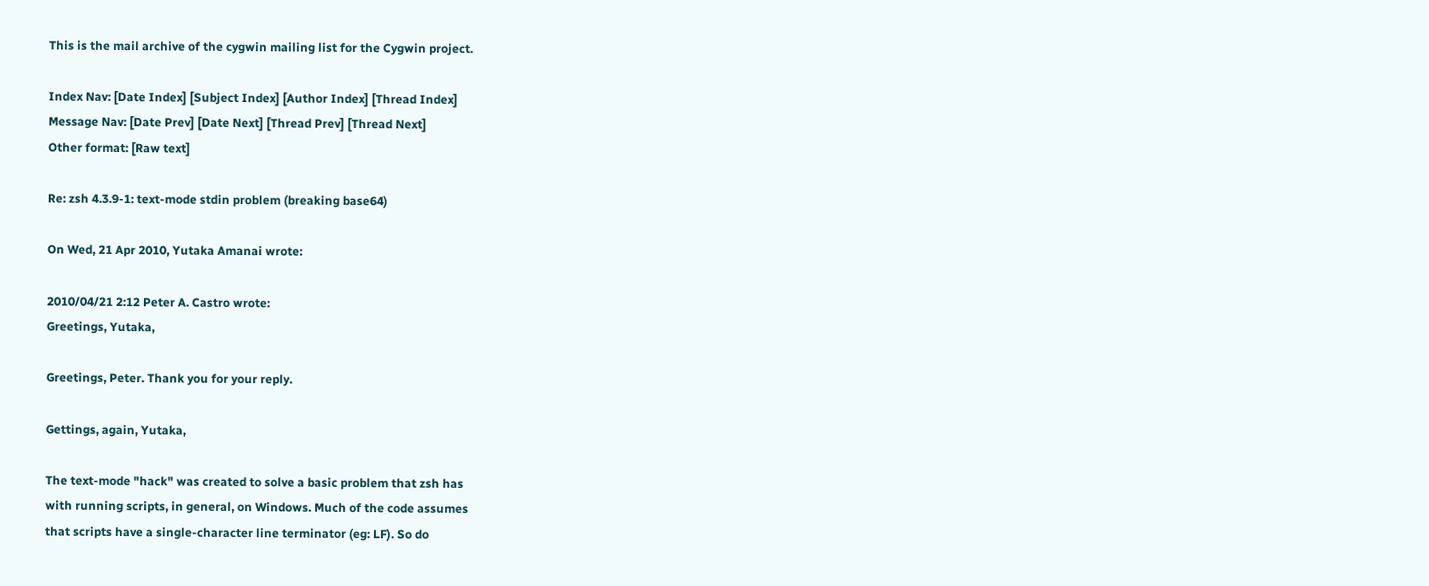This is the mail archive of the cygwin mailing list for the Cygwin project.

Index Nav: [Date Index] [Subject Index] [Author Index] [Thread Index]
Message Nav: [Date Prev] [Date Next] [Thread Prev] [Thread Next]
Other format: [Raw text]

Re: zsh 4.3.9-1: text-mode stdin problem (breaking base64)

On Wed, 21 Apr 2010, Yutaka Amanai wrote:

2010/04/21 2:12 Peter A. Castro wrote:
Greetings, Yutaka,

Greetings, Peter. Thank you for your reply.

Gettings, again, Yutaka,

The text-mode "hack" was created to solve a basic problem that zsh has
with running scripts, in general, on Windows. Much of the code assumes
that scripts have a single-character line terminator (eg: LF). So do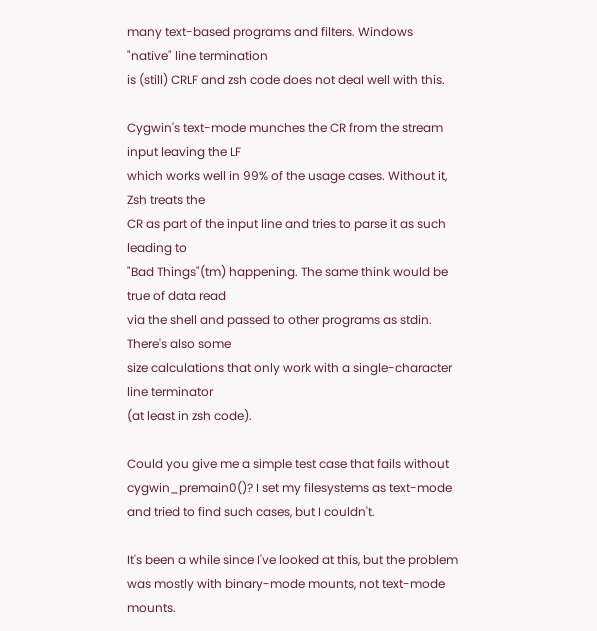many text-based programs and filters. Windows "native" line termination
is (still) CRLF and zsh code does not deal well with this.

Cygwin's text-mode munches the CR from the stream input leaving the LF
which works well in 99% of the usage cases. Without it, Zsh treats the
CR as part of the input line and tries to parse it as such leading to
"Bad Things"(tm) happening. The same think would be true of data read
via the shell and passed to other programs as stdin. There's also some
size calculations that only work with a single-character line terminator
(at least in zsh code).

Could you give me a simple test case that fails without cygwin_premain0()? I set my filesystems as text-mode and tried to find such cases, but I couldn't.

It's been a while since I've looked at this, but the problem was mostly with binary-mode mounts, not text-mode mounts.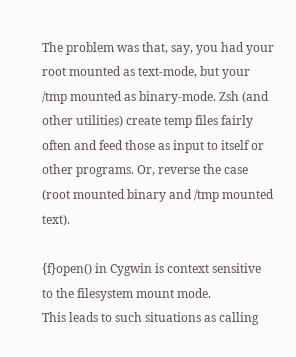The problem was that, say, you had your root mounted as text-mode, but your /tmp mounted as binary-mode. Zsh (and other utilities) create temp files fairly often and feed those as input to itself or other programs. Or, reverse the case (root mounted binary and /tmp mounted text).

{f}open() in Cygwin is context sensitive to the filesystem mount mode.
This leads to such situations as calling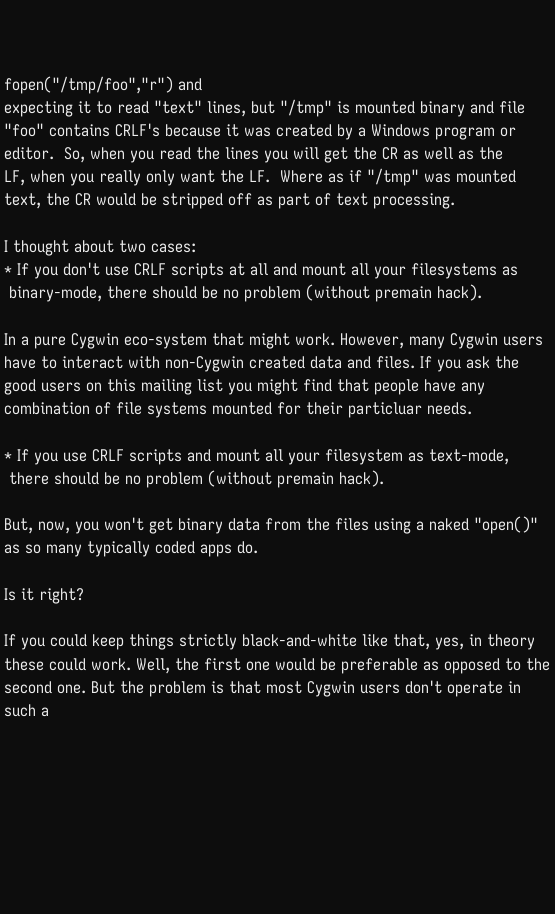fopen("/tmp/foo","r") and
expecting it to read "text" lines, but "/tmp" is mounted binary and file
"foo" contains CRLF's because it was created by a Windows program or
editor.  So, when you read the lines you will get the CR as well as the
LF, when you really only want the LF.  Where as if "/tmp" was mounted
text, the CR would be stripped off as part of text processing.

I thought about two cases:
* If you don't use CRLF scripts at all and mount all your filesystems as
 binary-mode, there should be no problem (without premain hack).

In a pure Cygwin eco-system that might work. However, many Cygwin users have to interact with non-Cygwin created data and files. If you ask the good users on this mailing list you might find that people have any combination of file systems mounted for their particluar needs.

* If you use CRLF scripts and mount all your filesystem as text-mode,
 there should be no problem (without premain hack).

But, now, you won't get binary data from the files using a naked "open()" as so many typically coded apps do.

Is it right?

If you could keep things strictly black-and-white like that, yes, in theory these could work. Well, the first one would be preferable as opposed to the second one. But the problem is that most Cygwin users don't operate in such a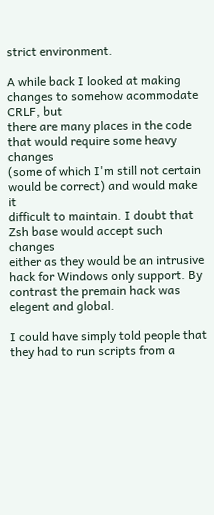strict environment.

A while back I looked at making changes to somehow acommodate CRLF, but
there are many places in the code that would require some heavy changes
(some of which I'm still not certain would be correct) and would make it
difficult to maintain. I doubt that Zsh base would accept such changes
either as they would be an intrusive hack for Windows only support. By
contrast the premain hack was elegent and global.

I could have simply told people that they had to run scripts from a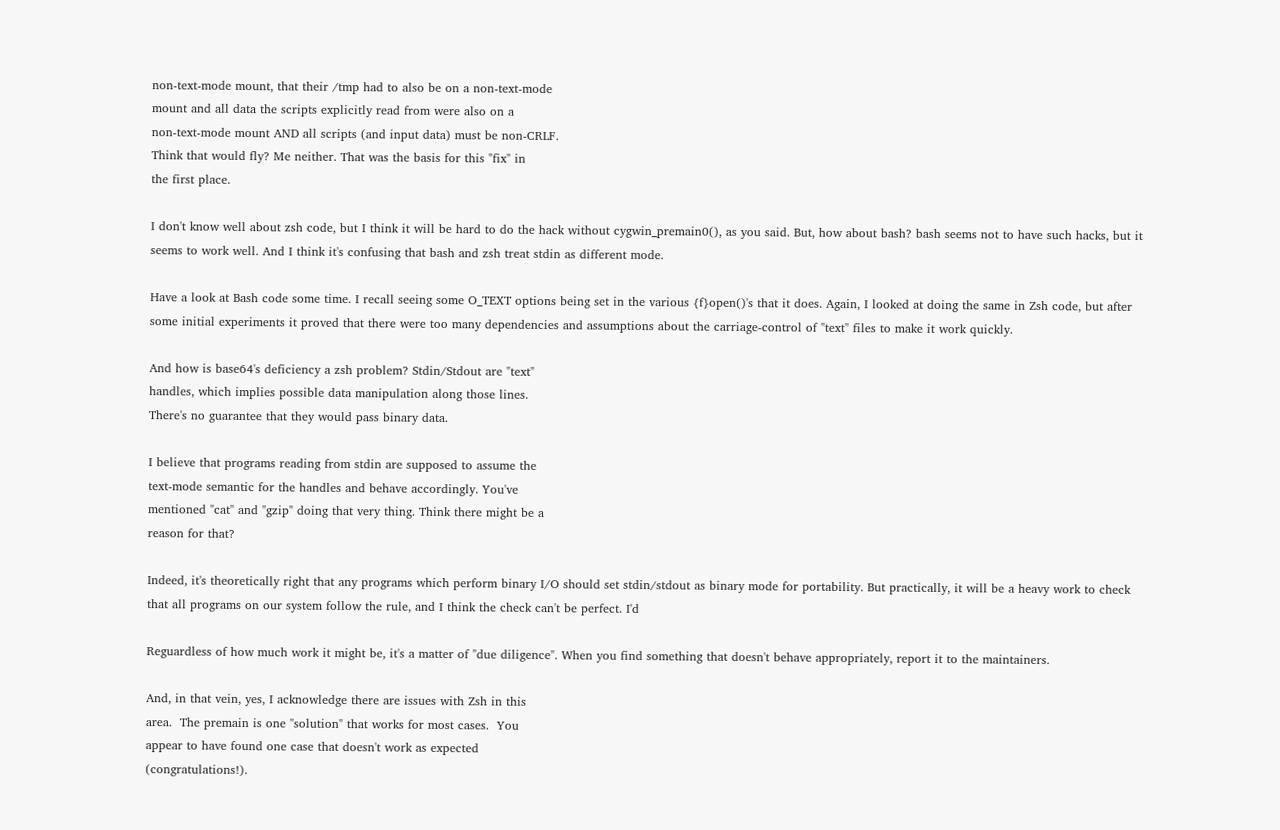non-text-mode mount, that their /tmp had to also be on a non-text-mode
mount and all data the scripts explicitly read from were also on a
non-text-mode mount AND all scripts (and input data) must be non-CRLF.
Think that would fly? Me neither. That was the basis for this "fix" in
the first place.

I don't know well about zsh code, but I think it will be hard to do the hack without cygwin_premain0(), as you said. But, how about bash? bash seems not to have such hacks, but it seems to work well. And I think it's confusing that bash and zsh treat stdin as different mode.

Have a look at Bash code some time. I recall seeing some O_TEXT options being set in the various {f}open()'s that it does. Again, I looked at doing the same in Zsh code, but after some initial experiments it proved that there were too many dependencies and assumptions about the carriage-control of "text" files to make it work quickly.

And how is base64's deficiency a zsh problem? Stdin/Stdout are "text"
handles, which implies possible data manipulation along those lines.
There's no guarantee that they would pass binary data.

I believe that programs reading from stdin are supposed to assume the
text-mode semantic for the handles and behave accordingly. You've
mentioned "cat" and "gzip" doing that very thing. Think there might be a
reason for that?

Indeed, it's theoretically right that any programs which perform binary I/O should set stdin/stdout as binary mode for portability. But practically, it will be a heavy work to check that all programs on our system follow the rule, and I think the check can't be perfect. I'd

Reguardless of how much work it might be, it's a matter of "due diligence". When you find something that doesn't behave appropriately, report it to the maintainers.

And, in that vein, yes, I acknowledge there are issues with Zsh in this
area.  The premain is one "solution" that works for most cases.  You
appear to have found one case that doesn't work as expected
(congratulations!).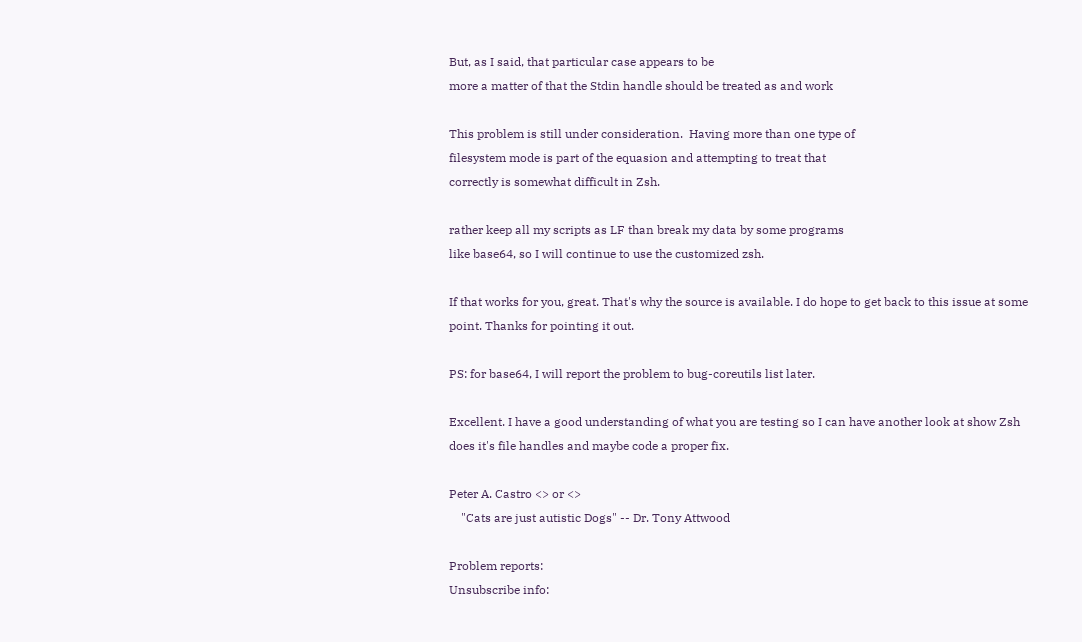But, as I said, that particular case appears to be
more a matter of that the Stdin handle should be treated as and work

This problem is still under consideration.  Having more than one type of
filesystem mode is part of the equasion and attempting to treat that
correctly is somewhat difficult in Zsh.

rather keep all my scripts as LF than break my data by some programs
like base64, so I will continue to use the customized zsh.

If that works for you, great. That's why the source is available. I do hope to get back to this issue at some point. Thanks for pointing it out.

PS: for base64, I will report the problem to bug-coreutils list later.

Excellent. I have a good understanding of what you are testing so I can have another look at show Zsh does it's file handles and maybe code a proper fix.

Peter A. Castro <> or <>
    "Cats are just autistic Dogs" -- Dr. Tony Attwood

Problem reports:
Unsubscribe info: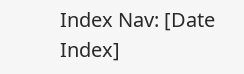Index Nav: [Date Index]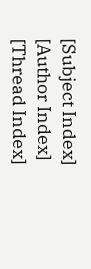[Subject Index] [Author Index] [Thread Index]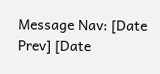Message Nav: [Date Prev] [Date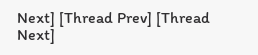Next] [Thread Prev] [Thread Next]